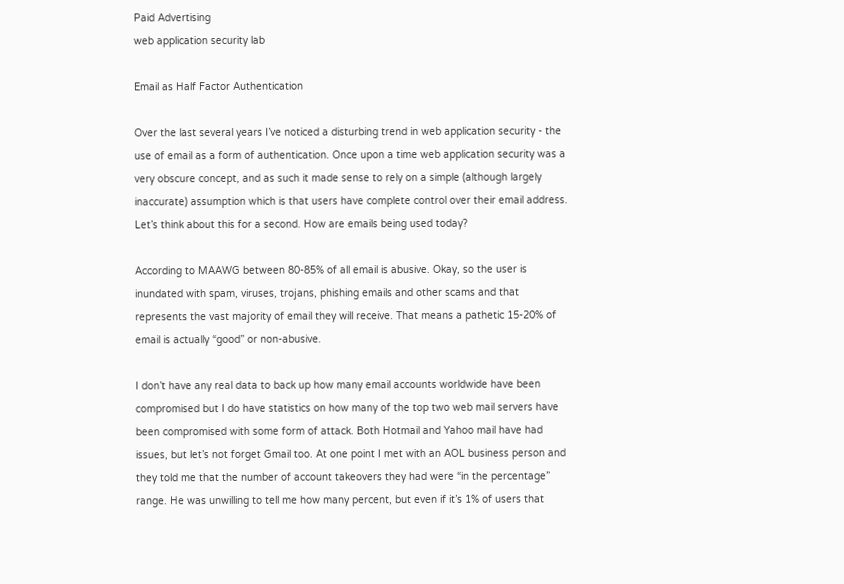Paid Advertising
web application security lab

Email as Half Factor Authentication

Over the last several years I’ve noticed a disturbing trend in web application security - the use of email as a form of authentication. Once upon a time web application security was a very obscure concept, and as such it made sense to rely on a simple (although largely inaccurate) assumption which is that users have complete control over their email address. Let’s think about this for a second. How are emails being used today?

According to MAAWG between 80-85% of all email is abusive. Okay, so the user is inundated with spam, viruses, trojans, phishing emails and other scams and that represents the vast majority of email they will receive. That means a pathetic 15-20% of email is actually “good” or non-abusive.

I don’t have any real data to back up how many email accounts worldwide have been compromised but I do have statistics on how many of the top two web mail servers have been compromised with some form of attack. Both Hotmail and Yahoo mail have had issues, but let’s not forget Gmail too. At one point I met with an AOL business person and they told me that the number of account takeovers they had were “in the percentage” range. He was unwilling to tell me how many percent, but even if it’s 1% of users that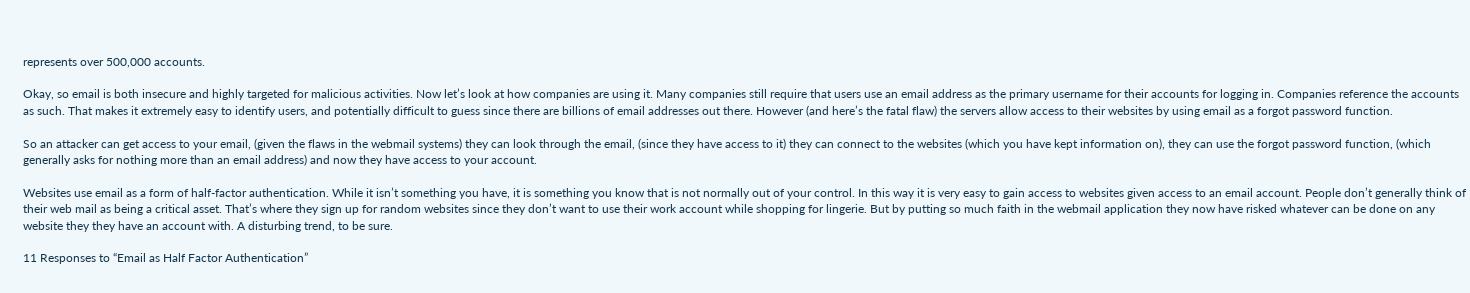represents over 500,000 accounts.

Okay, so email is both insecure and highly targeted for malicious activities. Now let’s look at how companies are using it. Many companies still require that users use an email address as the primary username for their accounts for logging in. Companies reference the accounts as such. That makes it extremely easy to identify users, and potentially difficult to guess since there are billions of email addresses out there. However (and here’s the fatal flaw) the servers allow access to their websites by using email as a forgot password function.

So an attacker can get access to your email, (given the flaws in the webmail systems) they can look through the email, (since they have access to it) they can connect to the websites (which you have kept information on), they can use the forgot password function, (which generally asks for nothing more than an email address) and now they have access to your account.

Websites use email as a form of half-factor authentication. While it isn’t something you have, it is something you know that is not normally out of your control. In this way it is very easy to gain access to websites given access to an email account. People don’t generally think of their web mail as being a critical asset. That’s where they sign up for random websites since they don’t want to use their work account while shopping for lingerie. But by putting so much faith in the webmail application they now have risked whatever can be done on any website they they have an account with. A disturbing trend, to be sure.

11 Responses to “Email as Half Factor Authentication”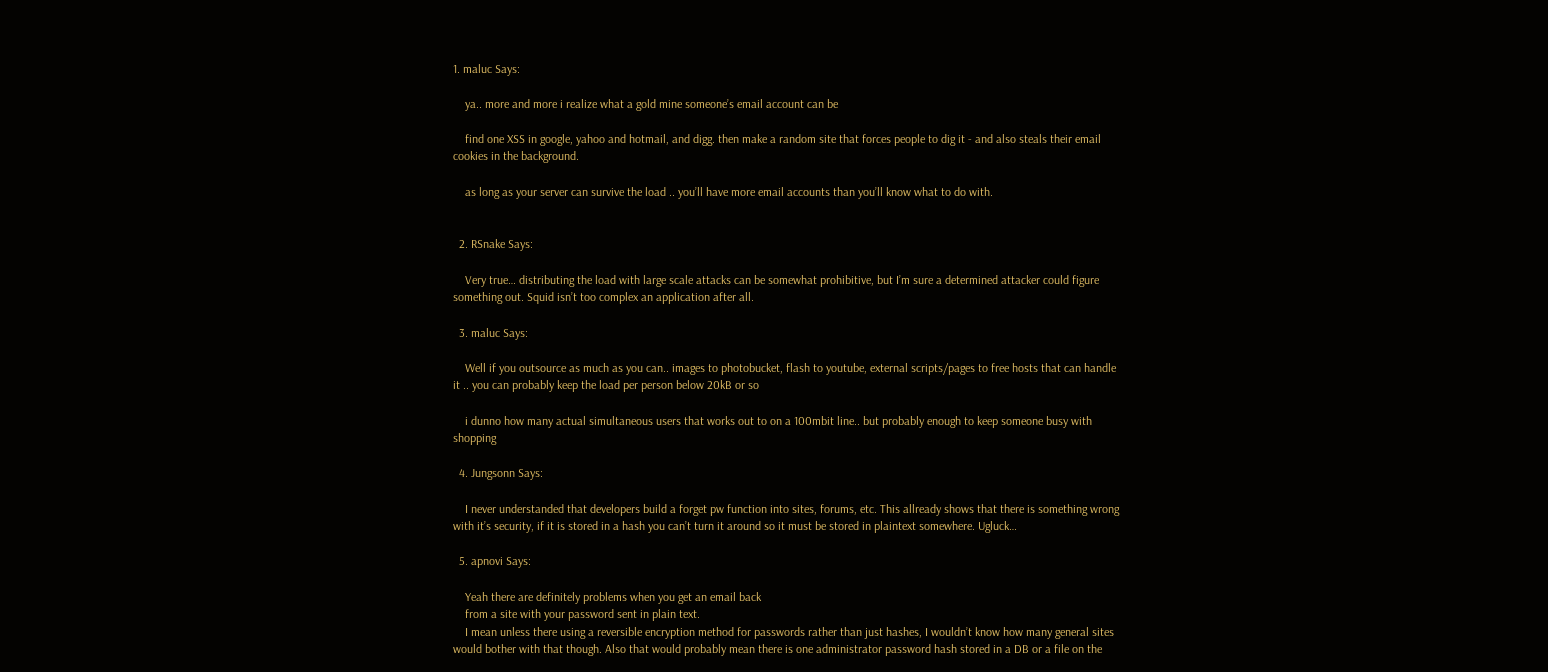1. maluc Says:

    ya.. more and more i realize what a gold mine someone’s email account can be

    find one XSS in google, yahoo and hotmail, and digg. then make a random site that forces people to dig it - and also steals their email cookies in the background.

    as long as your server can survive the load .. you’ll have more email accounts than you’ll know what to do with.


  2. RSnake Says:

    Very true… distributing the load with large scale attacks can be somewhat prohibitive, but I’m sure a determined attacker could figure something out. Squid isn’t too complex an application after all.

  3. maluc Says:

    Well if you outsource as much as you can.. images to photobucket, flash to youtube, external scripts/pages to free hosts that can handle it .. you can probably keep the load per person below 20kB or so

    i dunno how many actual simultaneous users that works out to on a 100mbit line.. but probably enough to keep someone busy with shopping

  4. Jungsonn Says:

    I never understanded that developers build a forget pw function into sites, forums, etc. This allready shows that there is something wrong with it’s security, if it is stored in a hash you can’t turn it around so it must be stored in plaintext somewhere. Ugluck…

  5. apnovi Says:

    Yeah there are definitely problems when you get an email back
    from a site with your password sent in plain text.
    I mean unless there using a reversible encryption method for passwords rather than just hashes, I wouldn’t know how many general sites would bother with that though. Also that would probably mean there is one administrator password hash stored in a DB or a file on the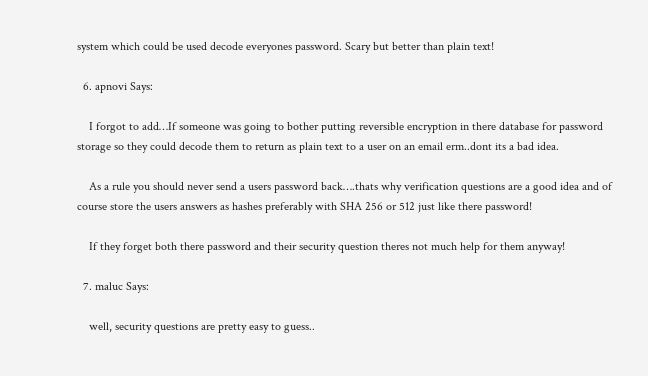system which could be used decode everyones password. Scary but better than plain text!

  6. apnovi Says:

    I forgot to add…If someone was going to bother putting reversible encryption in there database for password storage so they could decode them to return as plain text to a user on an email erm..dont its a bad idea.

    As a rule you should never send a users password back….thats why verification questions are a good idea and of course store the users answers as hashes preferably with SHA 256 or 512 just like there password!

    If they forget both there password and their security question theres not much help for them anyway!

  7. maluc Says:

    well, security questions are pretty easy to guess..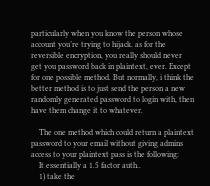particularly when you know the person whose account you’re trying to hijack. as for the reversible encryption, you really should never get you password back in plaintext, ever. Except for one possible method. But normally, i think the better method is to just send the person a new randomly generated password to login with, then have them change it to whatever.

    The one method which could return a plaintext password to your email without giving admins access to your plaintext pass is the following:
    It essentially a 1.5 factor auth..
    1) take the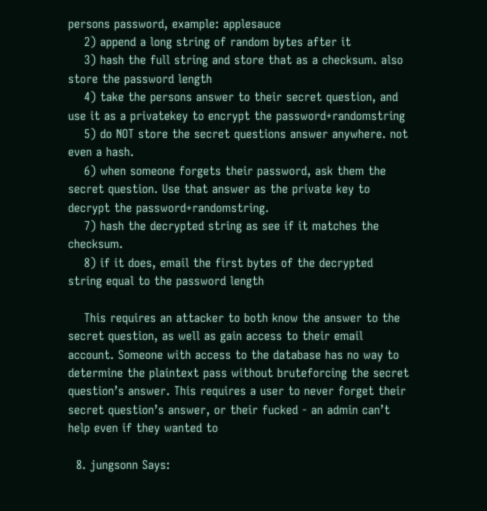persons password, example: applesauce
    2) append a long string of random bytes after it
    3) hash the full string and store that as a checksum. also store the password length
    4) take the persons answer to their secret question, and use it as a privatekey to encrypt the password+randomstring
    5) do NOT store the secret questions answer anywhere. not even a hash.
    6) when someone forgets their password, ask them the secret question. Use that answer as the private key to decrypt the password+randomstring.
    7) hash the decrypted string as see if it matches the checksum.
    8) if it does, email the first bytes of the decrypted string equal to the password length

    This requires an attacker to both know the answer to the secret question, as well as gain access to their email account. Someone with access to the database has no way to determine the plaintext pass without bruteforcing the secret question’s answer. This requires a user to never forget their secret question’s answer, or their fucked - an admin can’t help even if they wanted to

  8. jungsonn Says: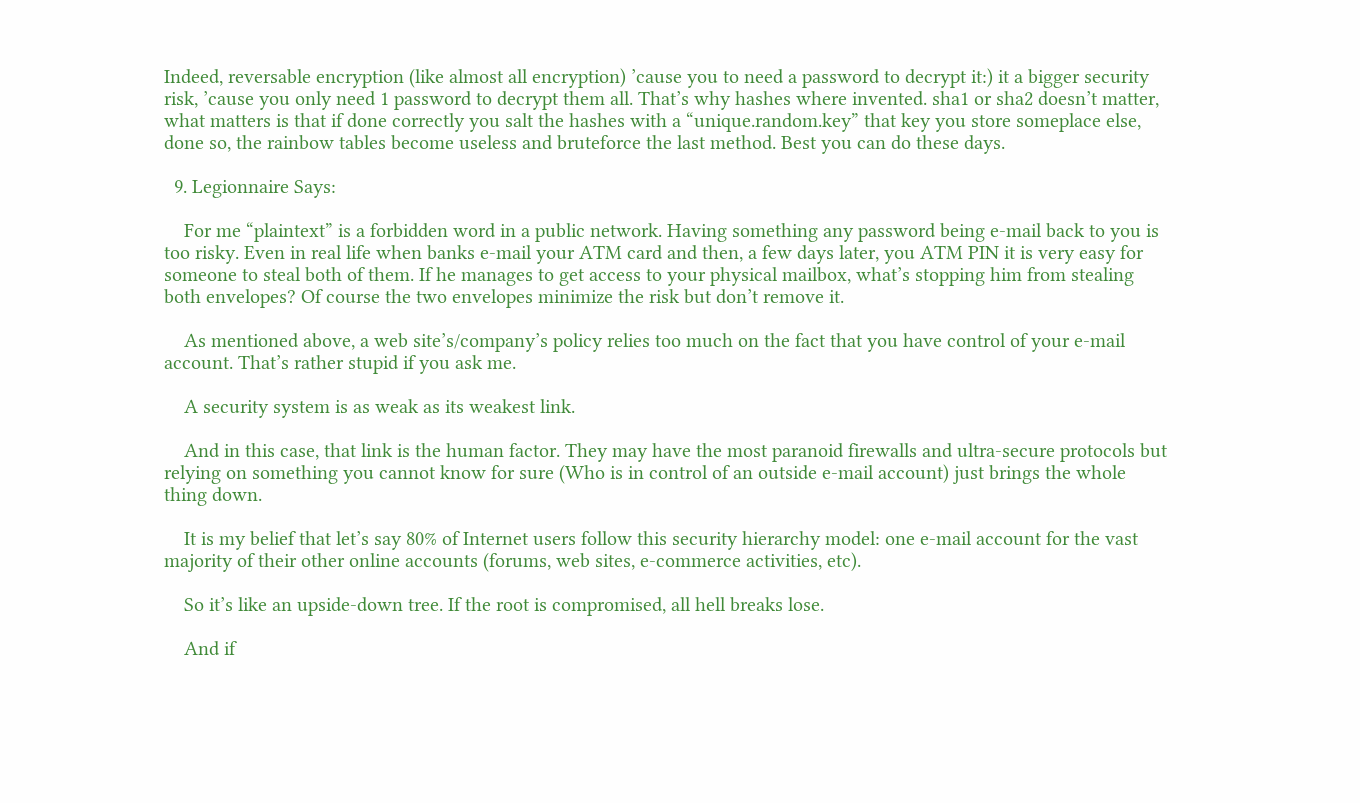Indeed, reversable encryption (like almost all encryption) ’cause you to need a password to decrypt it:) it a bigger security risk, ’cause you only need 1 password to decrypt them all. That’s why hashes where invented. sha1 or sha2 doesn’t matter, what matters is that if done correctly you salt the hashes with a “unique.random.key” that key you store someplace else, done so, the rainbow tables become useless and bruteforce the last method. Best you can do these days.

  9. Legionnaire Says:

    For me “plaintext” is a forbidden word in a public network. Having something any password being e-mail back to you is too risky. Even in real life when banks e-mail your ATM card and then, a few days later, you ATM PIN it is very easy for someone to steal both of them. If he manages to get access to your physical mailbox, what’s stopping him from stealing both envelopes? Of course the two envelopes minimize the risk but don’t remove it.

    As mentioned above, a web site’s/company’s policy relies too much on the fact that you have control of your e-mail account. That’s rather stupid if you ask me.

    A security system is as weak as its weakest link.

    And in this case, that link is the human factor. They may have the most paranoid firewalls and ultra-secure protocols but relying on something you cannot know for sure (Who is in control of an outside e-mail account) just brings the whole thing down.

    It is my belief that let’s say 80% of Internet users follow this security hierarchy model: one e-mail account for the vast majority of their other online accounts (forums, web sites, e-commerce activities, etc).

    So it’s like an upside-down tree. If the root is compromised, all hell breaks lose.

    And if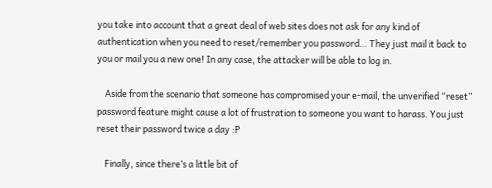you take into account that a great deal of web sites does not ask for any kind of authentication when you need to reset/remember you password… They just mail it back to you or mail you a new one! In any case, the attacker will be able to log in.

    Aside from the scenario that someone has compromised your e-mail, the unverified “reset” password feature might cause a lot of frustration to someone you want to harass. You just reset their password twice a day :P

    Finally, since there’s a little bit of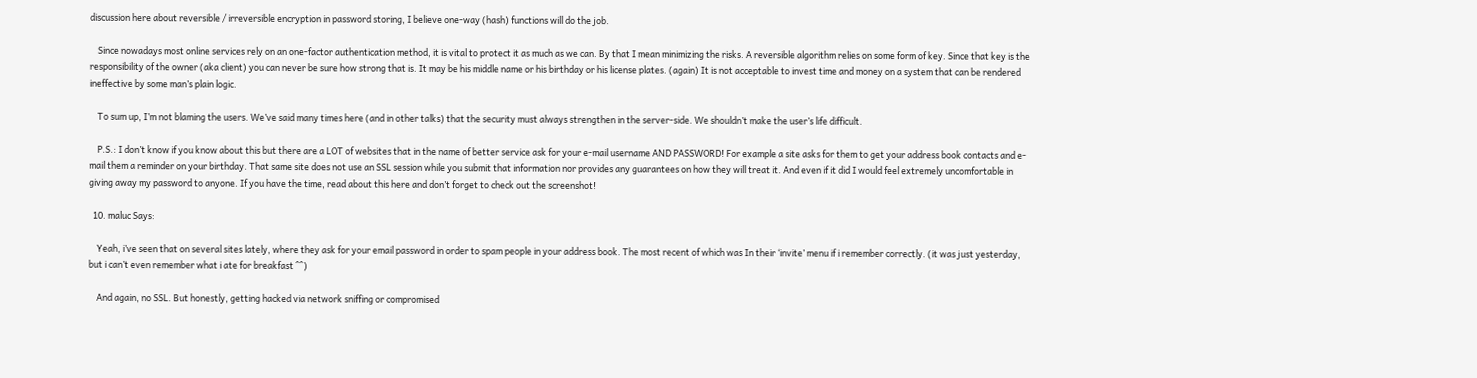discussion here about reversible / irreversible encryption in password storing, I believe one-way (hash) functions will do the job.

    Since nowadays most online services rely on an one-factor authentication method, it is vital to protect it as much as we can. By that I mean minimizing the risks. A reversible algorithm relies on some form of key. Since that key is the responsibility of the owner (aka client) you can never be sure how strong that is. It may be his middle name or his birthday or his license plates. (again) It is not acceptable to invest time and money on a system that can be rendered ineffective by some man’s plain logic.

    To sum up, I’m not blaming the users. We’ve said many times here (and in other talks) that the security must always strengthen in the server-side. We shouldn’t make the user’s life difficult.

    P.S.: I don’t know if you know about this but there are a LOT of websites that in the name of better service ask for your e-mail username AND PASSWORD! For example a site asks for them to get your address book contacts and e-mail them a reminder on your birthday. That same site does not use an SSL session while you submit that information nor provides any guarantees on how they will treat it. And even if it did I would feel extremely uncomfortable in giving away my password to anyone. If you have the time, read about this here and don’t forget to check out the screenshot!

  10. maluc Says:

    Yeah, i’ve seen that on several sites lately, where they ask for your email password in order to spam people in your address book. The most recent of which was In their ‘invite’ menu if i remember correctly. (it was just yesterday, but i can’t even remember what i ate for breakfast ^^)

    And again, no SSL. But honestly, getting hacked via network sniffing or compromised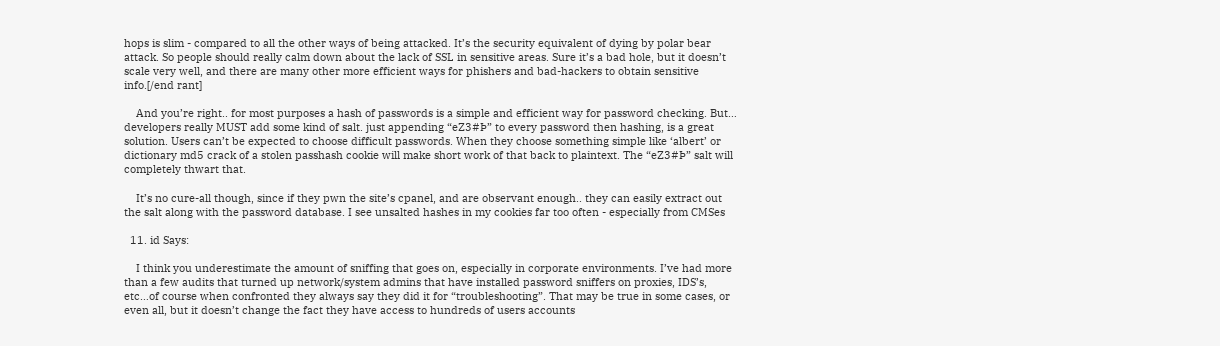hops is slim - compared to all the other ways of being attacked. It’s the security equivalent of dying by polar bear attack. So people should really calm down about the lack of SSL in sensitive areas. Sure it’s a bad hole, but it doesn’t scale very well, and there are many other more efficient ways for phishers and bad-hackers to obtain sensitive info.[/end rant]

    And you’re right.. for most purposes a hash of passwords is a simple and efficient way for password checking. But… developers really MUST add some kind of salt. just appending “eZ3#Þ” to every password then hashing, is a great solution. Users can’t be expected to choose difficult passwords. When they choose something simple like ‘albert’ or dictionary md5 crack of a stolen passhash cookie will make short work of that back to plaintext. The “eZ3#Þ” salt will completely thwart that.

    It’s no cure-all though, since if they pwn the site’s cpanel, and are observant enough.. they can easily extract out the salt along with the password database. I see unsalted hashes in my cookies far too often - especially from CMSes

  11. id Says:

    I think you underestimate the amount of sniffing that goes on, especially in corporate environments. I’ve had more than a few audits that turned up network/system admins that have installed password sniffers on proxies, IDS’s, etc…of course when confronted they always say they did it for “troubleshooting”. That may be true in some cases, or even all, but it doesn’t change the fact they have access to hundreds of users accounts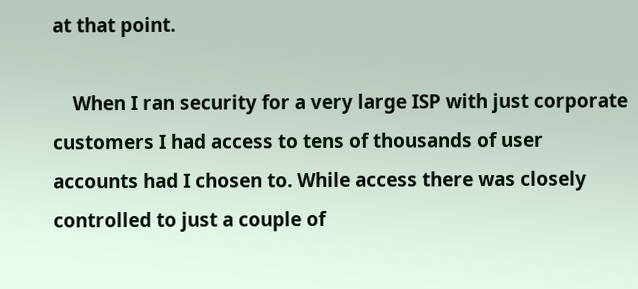at that point.

    When I ran security for a very large ISP with just corporate customers I had access to tens of thousands of user accounts had I chosen to. While access there was closely controlled to just a couple of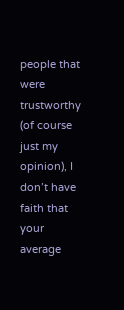people that were trustworthy (of course just my opinion), I don’t have faith that your average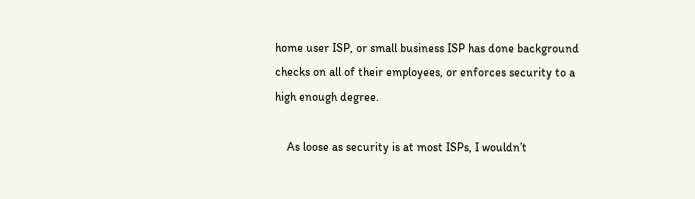home user ISP, or small business ISP has done background checks on all of their employees, or enforces security to a high enough degree.

    As loose as security is at most ISPs, I wouldn’t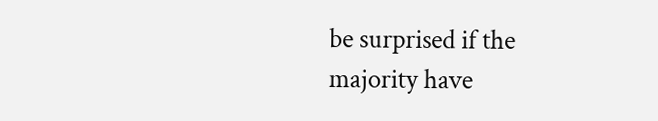be surprised if the majority have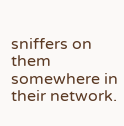sniffers on them somewhere in their network.